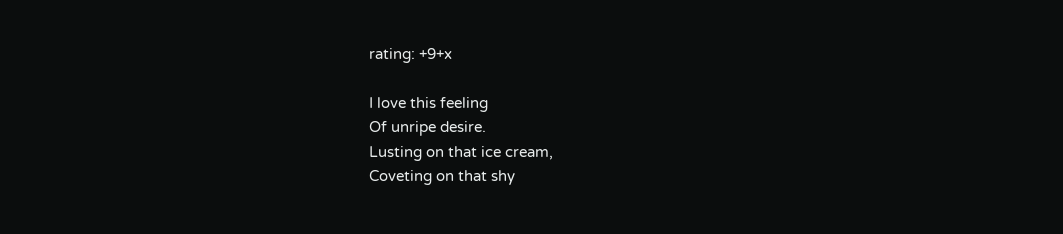rating: +9+x

I love this feeling
Of unripe desire.
Lusting on that ice cream,
Coveting on that shy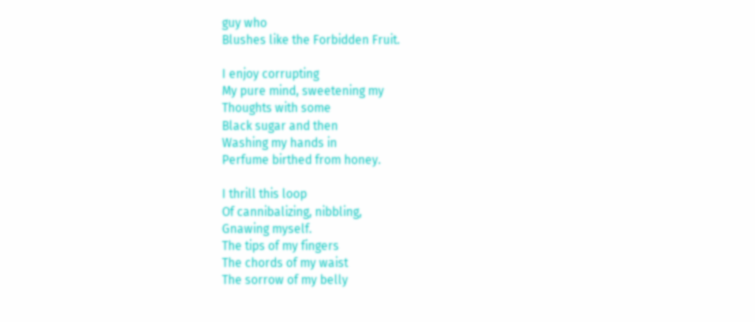guy who
Blushes like the Forbidden Fruit.

I enjoy corrupting
My pure mind, sweetening my
Thoughts with some
Black sugar and then
Washing my hands in
Perfume birthed from honey.

I thrill this loop
Of cannibalizing, nibbling,
Gnawing myself.
The tips of my fingers
The chords of my waist
The sorrow of my belly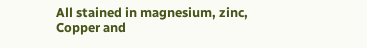All stained in magnesium, zinc,
Copper and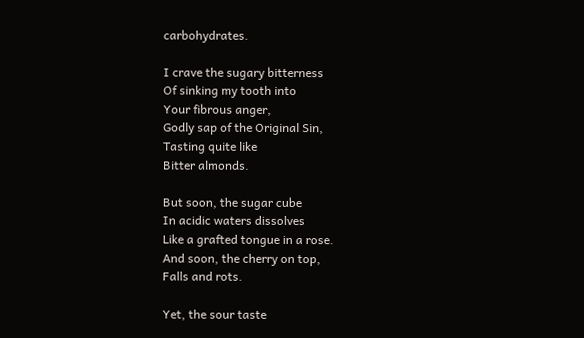carbohydrates.

I crave the sugary bitterness
Of sinking my tooth into
Your fibrous anger,
Godly sap of the Original Sin,
Tasting quite like
Bitter almonds.

But soon, the sugar cube
In acidic waters dissolves
Like a grafted tongue in a rose.
And soon, the cherry on top,
Falls and rots.

Yet, the sour taste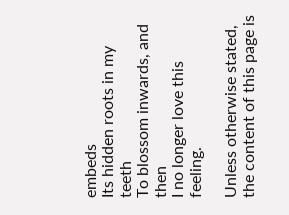embeds
Its hidden roots in my teeth
To blossom inwards, and then
I no longer love this feeling.

Unless otherwise stated, the content of this page is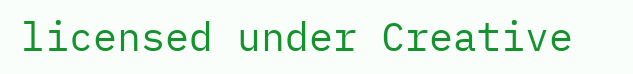licensed under Creative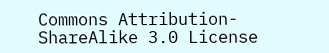Commons Attribution-ShareAlike 3.0 License